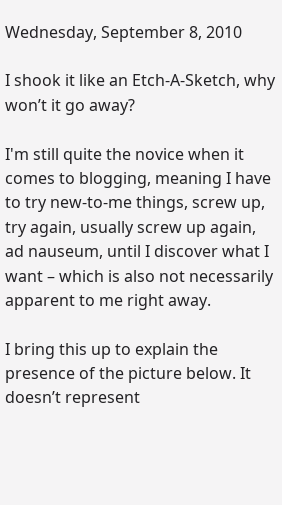Wednesday, September 8, 2010

I shook it like an Etch-A-Sketch, why won’t it go away?

I'm still quite the novice when it comes to blogging, meaning I have to try new-to-me things, screw up, try again, usually screw up again, ad nauseum, until I discover what I want – which is also not necessarily apparent to me right away.

I bring this up to explain the presence of the picture below. It doesn’t represent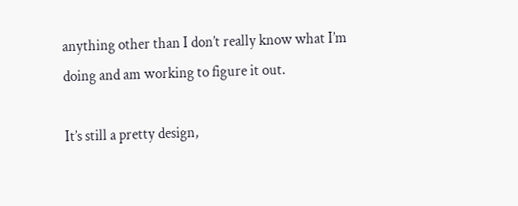anything other than I don’t really know what I’m doing and am working to figure it out.

It’s still a pretty design,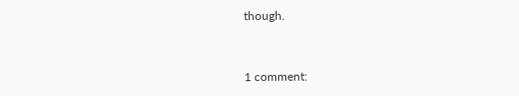though.


1 comment: